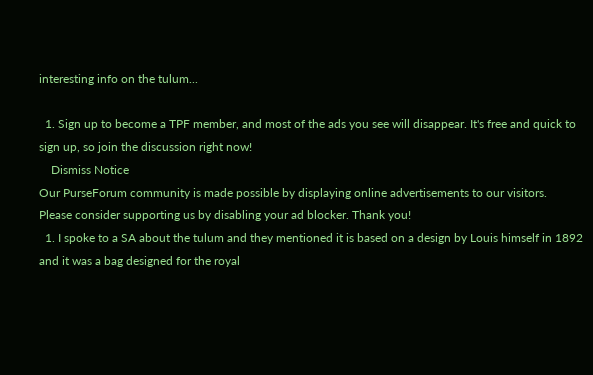interesting info on the tulum...

  1. Sign up to become a TPF member, and most of the ads you see will disappear. It's free and quick to sign up, so join the discussion right now!
    Dismiss Notice
Our PurseForum community is made possible by displaying online advertisements to our visitors.
Please consider supporting us by disabling your ad blocker. Thank you!
  1. I spoke to a SA about the tulum and they mentioned it is based on a design by Louis himself in 1892 and it was a bag designed for the royal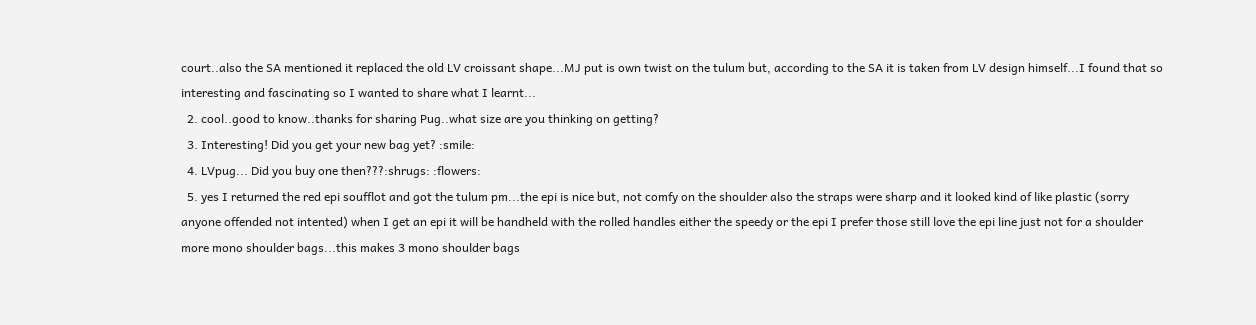court..also the SA mentioned it replaced the old LV croissant shape...MJ put is own twist on the tulum but, according to the SA it is taken from LV design himself...I found that so interesting and fascinating so I wanted to share what I learnt...
  2. cool..good to know..thanks for sharing Pug..what size are you thinking on getting?
  3. Interesting! Did you get your new bag yet? :smile:
  4. LVpug... Did you buy one then???:shrugs: :flowers:
  5. yes I returned the red epi soufflot and got the tulum pm...the epi is nice but, not comfy on the shoulder also the straps were sharp and it looked kind of like plastic (sorry anyone offended not intented) when I get an epi it will be handheld with the rolled handles either the speedy or the epi I prefer those still love the epi line just not for a shoulder more mono shoulder bags...this makes 3 mono shoulder bags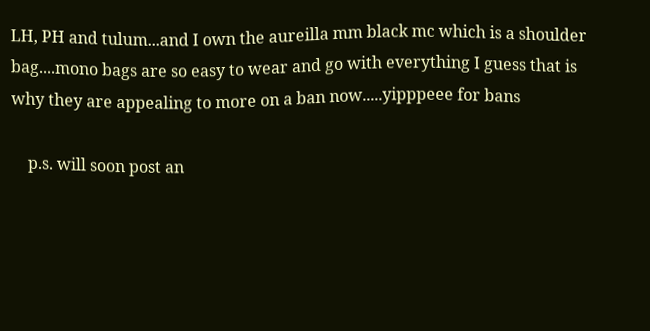LH, PH and tulum...and I own the aureilla mm black mc which is a shoulder bag....mono bags are so easy to wear and go with everything I guess that is why they are appealing to more on a ban now.....yipppeee for bans

    p.s. will soon post an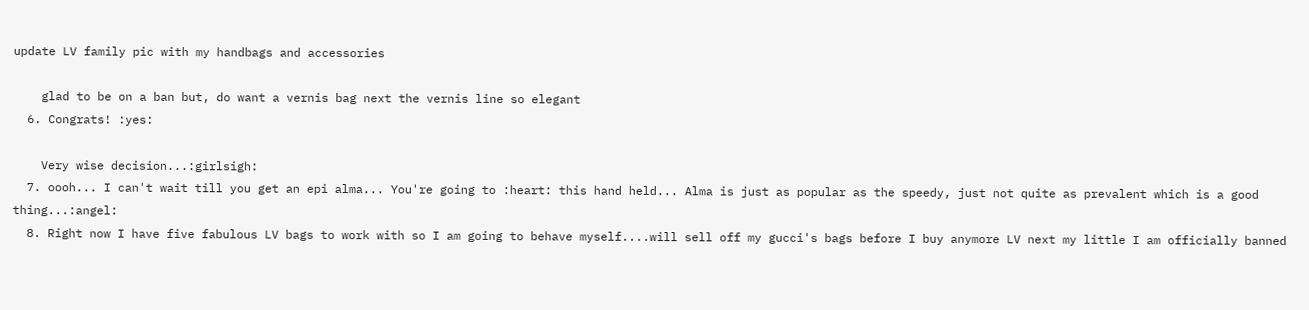update LV family pic with my handbags and accessories

    glad to be on a ban but, do want a vernis bag next the vernis line so elegant
  6. Congrats! :yes:

    Very wise decision...:girlsigh:
  7. oooh... I can't wait till you get an epi alma... You're going to :heart: this hand held... Alma is just as popular as the speedy, just not quite as prevalent which is a good thing...:angel:
  8. Right now I have five fabulous LV bags to work with so I am going to behave myself....will sell off my gucci's bags before I buy anymore LV next my little I am officially banned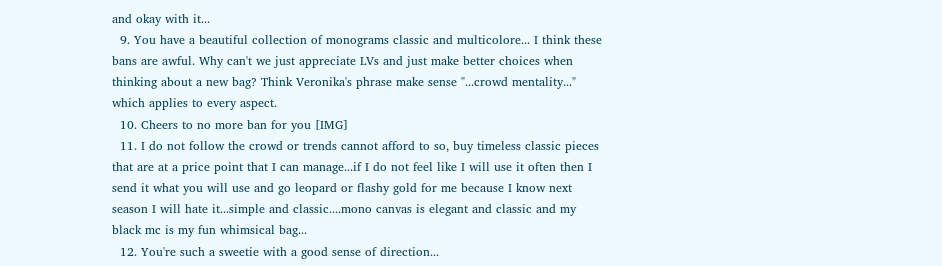and okay with it...
  9. You have a beautiful collection of monograms classic and multicolore... I think these bans are awful. Why can't we just appreciate LVs and just make better choices when thinking about a new bag? Think Veronika's phrase make sense "...crowd mentality..." which applies to every aspect.
  10. Cheers to no more ban for you [IMG]
  11. I do not follow the crowd or trends cannot afford to so, buy timeless classic pieces that are at a price point that I can manage...if I do not feel like I will use it often then I send it what you will use and go leopard or flashy gold for me because I know next season I will hate it...simple and classic....mono canvas is elegant and classic and my black mc is my fun whimsical bag...
  12. You're such a sweetie with a good sense of direction...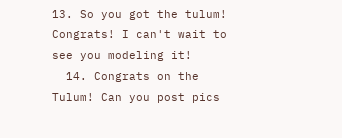13. So you got the tulum! Congrats! I can't wait to see you modeling it!
  14. Congrats on the Tulum! Can you post pics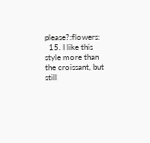please?:flowers:
  15. I like this style more than the croissant, but still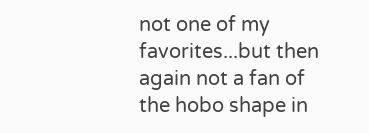not one of my favorites...but then again not a fan of the hobo shape in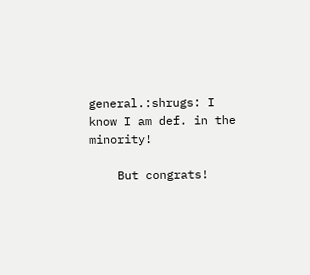general.:shrugs: I know I am def. in the minority!

    But congrats!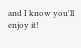and I know you'll enjoy it!